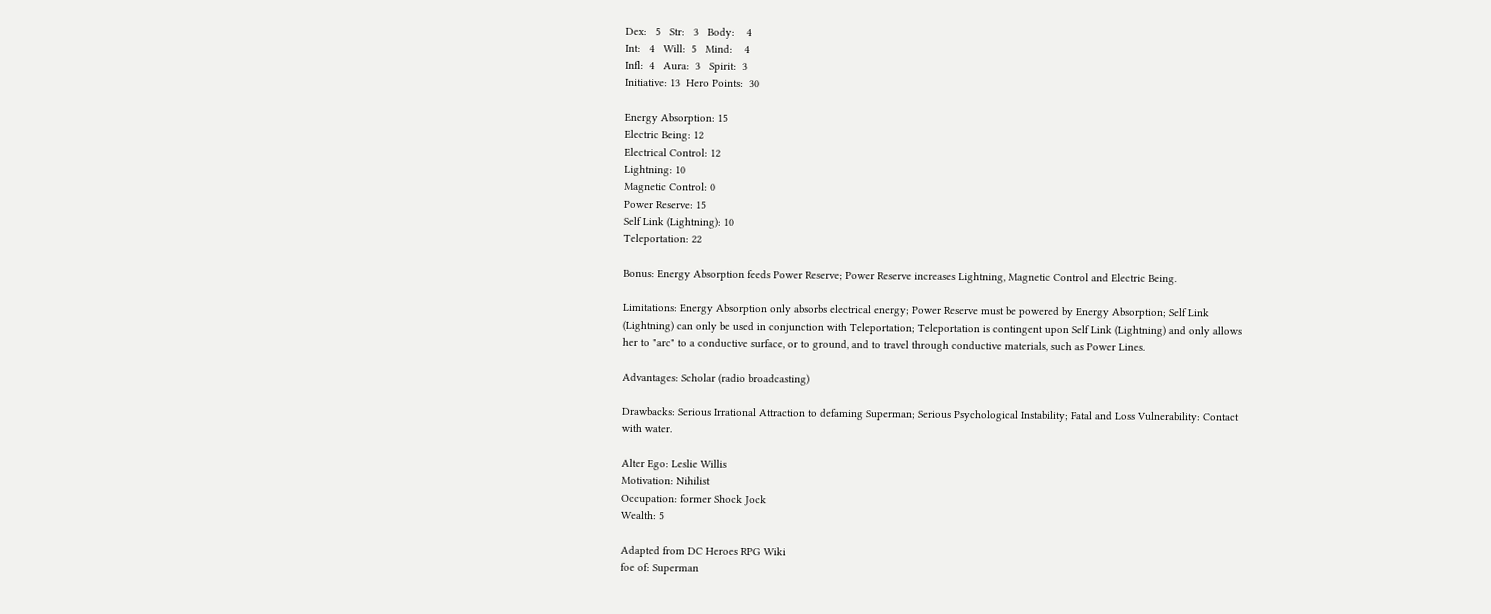Dex:   5   Str:   3   Body:    4
Int:   4   Will:  5   Mind:    4
Infl:  4   Aura:  3   Spirit:  3
Initiative: 13  Hero Points:  30

Energy Absorption: 15
Electric Being: 12
Electrical Control: 12
Lightning: 10
Magnetic Control: 0
Power Reserve: 15
Self Link (Lightning): 10
Teleportation: 22

Bonus: Energy Absorption feeds Power Reserve; Power Reserve increases Lightning, Magnetic Control and Electric Being.

Limitations: Energy Absorption only absorbs electrical energy; Power Reserve must be powered by Energy Absorption; Self Link (Lightning) can only be used in conjunction with Teleportation; Teleportation is contingent upon Self Link (Lightning) and only allows her to "arc" to a conductive surface, or to ground, and to travel through conductive materials, such as Power Lines.

Advantages: Scholar (radio broadcasting)

Drawbacks: Serious Irrational Attraction to defaming Superman; Serious Psychological Instability; Fatal and Loss Vulnerability: Contact with water.

Alter Ego: Leslie Willis
Motivation: Nihilist
Occupation: former Shock Jock
Wealth: 5

Adapted from DC Heroes RPG Wiki
foe of: Superman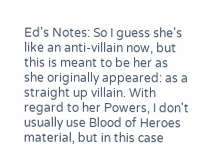Ed's Notes: So I guess she's like an anti-villain now, but this is meant to be her as she originally appeared: as a straight up villain. With regard to her Powers, I don't usually use Blood of Heroes material, but in this case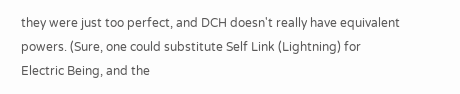they were just too perfect, and DCH doesn't really have equivalent powers. (Sure, one could substitute Self Link (Lightning) for
Electric Being, and the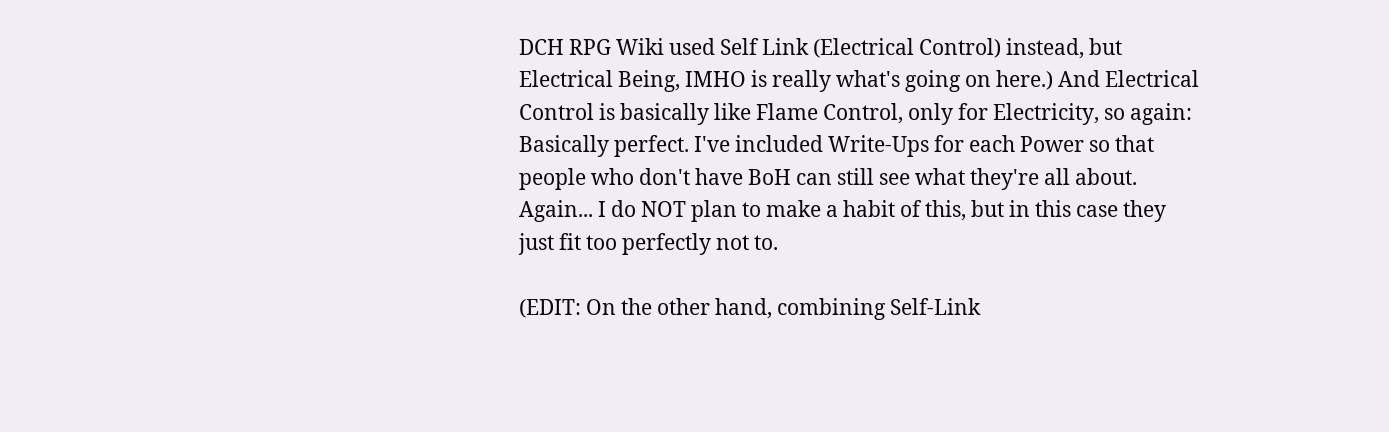DCH RPG Wiki used Self Link (Electrical Control) instead, but Electrical Being, IMHO is really what's going on here.) And Electrical Control is basically like Flame Control, only for Electricity, so again: Basically perfect. I've included Write-Ups for each Power so that people who don't have BoH can still see what they're all about. Again... I do NOT plan to make a habit of this, but in this case they just fit too perfectly not to.

(EDIT: On the other hand, combining Self-Link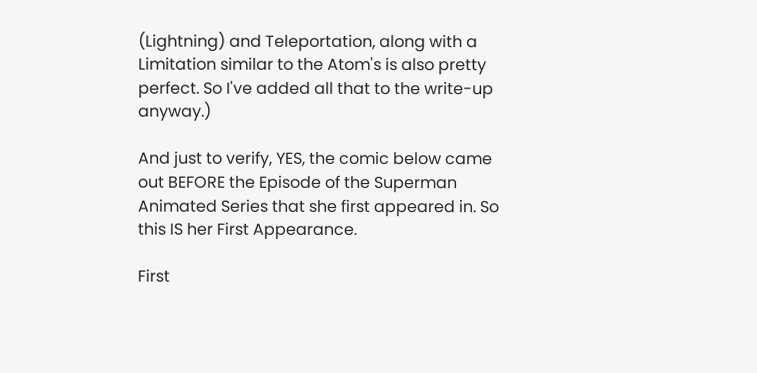(Lightning) and Teleportation, along with a Limitation similar to the Atom's is also pretty perfect. So I've added all that to the write-up anyway.)

And just to verify, YES, the comic below came out BEFORE the Episode of the Superman Animated Series that she first appeared in. So this IS her First Appearance.

First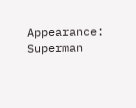Appearance: Superman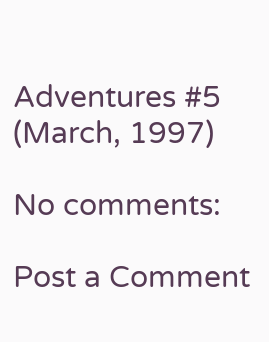Adventures #5 (March, 1997)

No comments:

Post a Comment